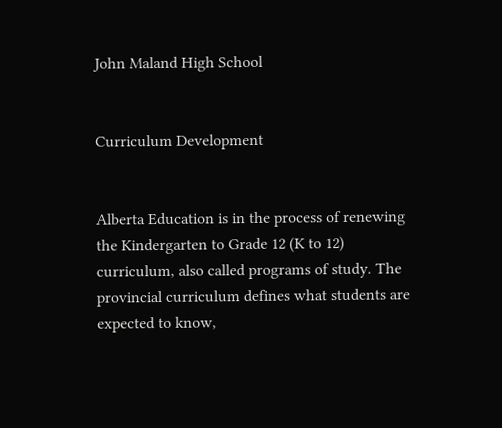John Maland High School


Curriculum Development


Alberta Education is in the process of renewing the Kindergarten to Grade 12 (K to 12) curriculum, also called programs of study. The provincial curriculum defines what students are expected to know,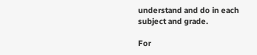understand and do in each subject and grade.

For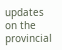updates on the provincial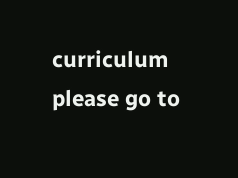curriculum please go to